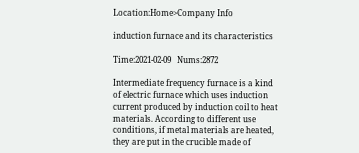Location:Home>Company Info

induction furnace and its characteristics

Time:2021-02-09   Nums:2872

Intermediate frequency furnace is a kind of electric furnace which uses induction current produced by induction coil to heat materials. According to different use conditions, if metal materials are heated, they are put in the crucible made of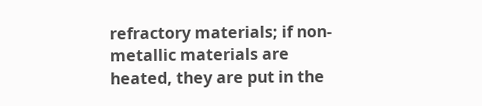refractory materials; if non-metallic materials are heated, they are put in the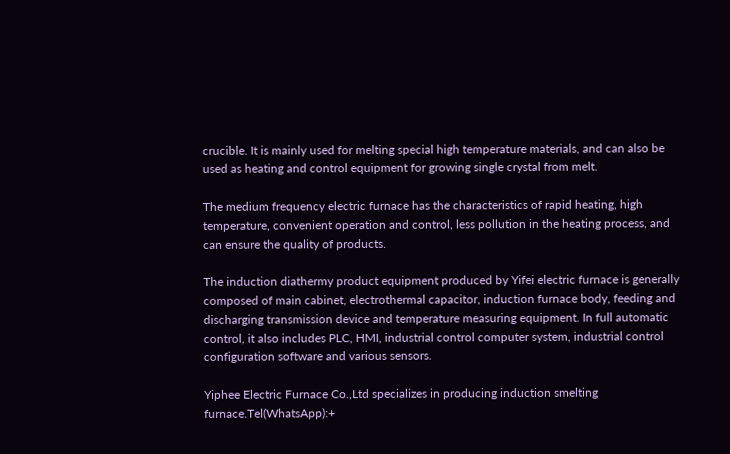crucible. It is mainly used for melting special high temperature materials, and can also be used as heating and control equipment for growing single crystal from melt.

The medium frequency electric furnace has the characteristics of rapid heating, high temperature, convenient operation and control, less pollution in the heating process, and can ensure the quality of products.

The induction diathermy product equipment produced by Yifei electric furnace is generally composed of main cabinet, electrothermal capacitor, induction furnace body, feeding and discharging transmission device and temperature measuring equipment. In full automatic control, it also includes PLC, HMI, industrial control computer system, industrial control configuration software and various sensors.

Yiphee Electric Furnace Co.,Ltd specializes in producing induction smelting furnace.Tel(WhatsApp):+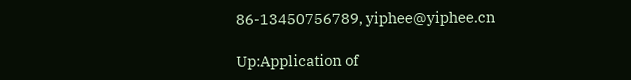86-13450756789, yiphee@yiphee.cn

Up:Application of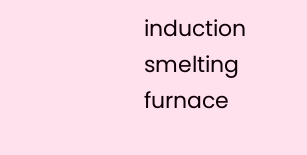induction smelting furnace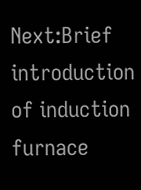Next:Brief introduction of induction furnace